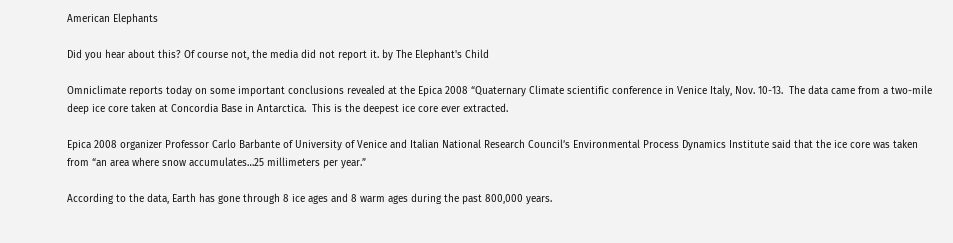American Elephants

Did you hear about this? Of course not, the media did not report it. by The Elephant's Child

Omniclimate reports today on some important conclusions revealed at the Epica 2008 “Quaternary Climate scientific conference in Venice Italy, Nov. 10-13.  The data came from a two-mile deep ice core taken at Concordia Base in Antarctica.  This is the deepest ice core ever extracted.

Epica 2008 organizer Professor Carlo Barbante of University of Venice and Italian National Research Council’s Environmental Process Dynamics Institute said that the ice core was taken from “an area where snow accumulates…25 millimeters per year.”

According to the data, Earth has gone through 8 ice ages and 8 warm ages during the past 800,000 years.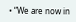• “We are now in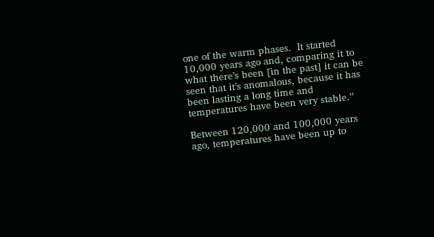one of the warm phases.  It started 10,000 years ago and, comparing it to what there’s been [in the past] it can be seen that it’s anomalous, because it has been lasting a long time and temperatures have been very stable.”

Between 120,000 and 100,000 years ago, temperatures have been up to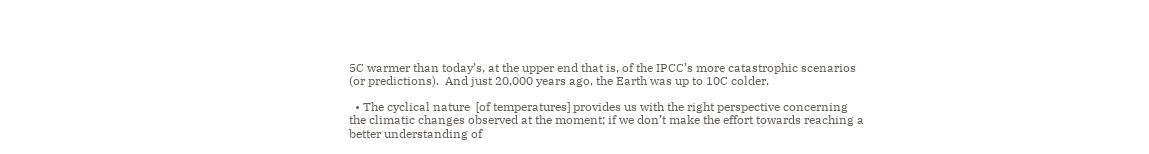5C warmer than today’s, at the upper end that is, of the IPCC’s more catastrophic scenarios (or predictions).  And just 20,000 years ago, the Earth was up to 10C colder.

  • The cyclical nature  [of temperatures] provides us with the right perspective concerning the climatic changes observed at the moment; if we don’t make the effort towards reaching a better understanding of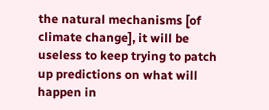the natural mechanisms [of climate change], it will be useless to keep trying to patch up predictions on what will happen in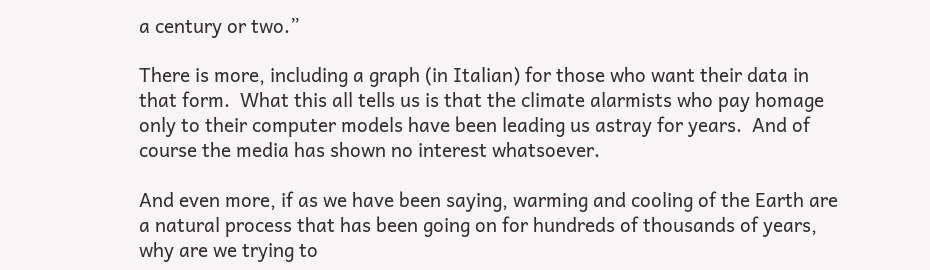a century or two.”

There is more, including a graph (in Italian) for those who want their data in that form.  What this all tells us is that the climate alarmists who pay homage only to their computer models have been leading us astray for years.  And of course the media has shown no interest whatsoever.

And even more, if as we have been saying, warming and cooling of the Earth are a natural process that has been going on for hundreds of thousands of years, why are we trying to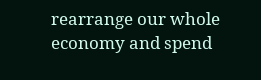rearrange our whole economy and spend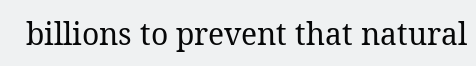billions to prevent that natural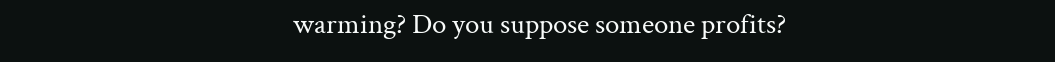warming? Do you suppose someone profits?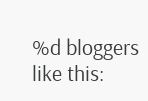%d bloggers like this: